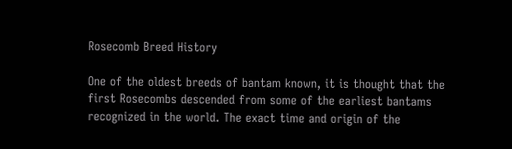Rosecomb Breed History

One of the oldest breeds of bantam known, it is thought that the first Rosecombs descended from some of the earliest bantams recognized in the world. The exact time and origin of the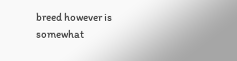breed however is somewhat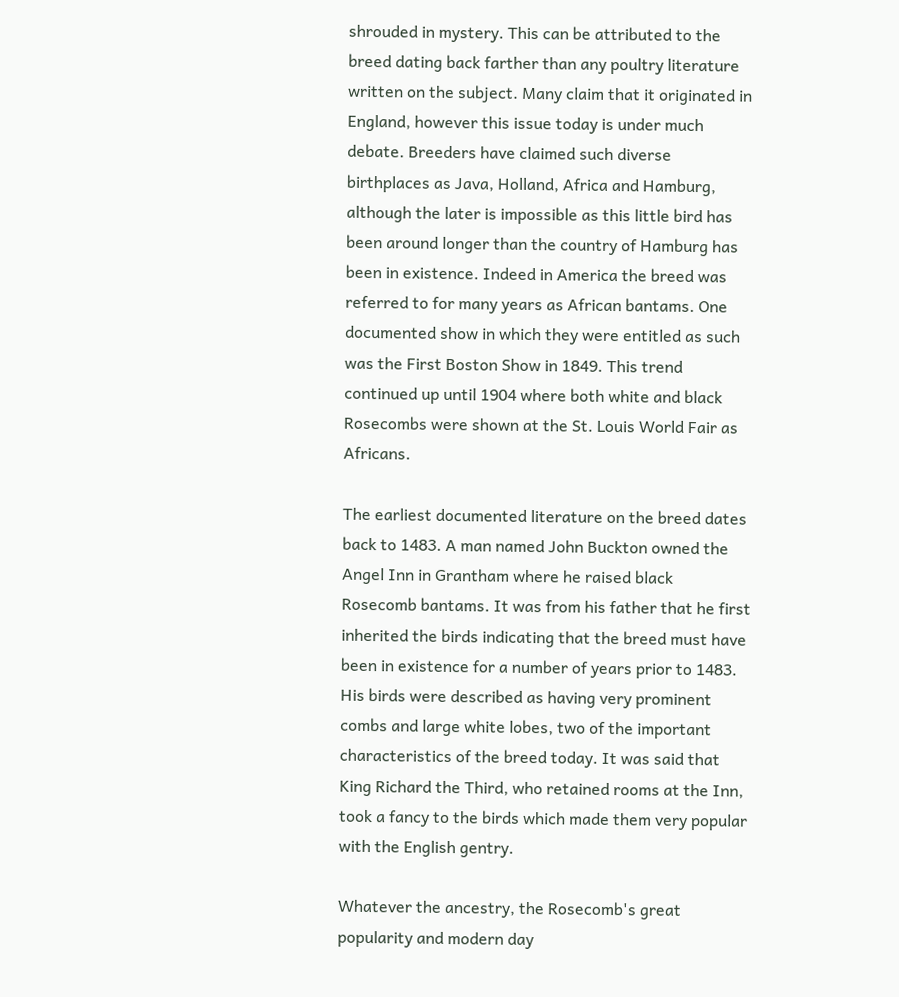shrouded in mystery. This can be attributed to the breed dating back farther than any poultry literature written on the subject. Many claim that it originated in England, however this issue today is under much debate. Breeders have claimed such diverse birthplaces as Java, Holland, Africa and Hamburg, although the later is impossible as this little bird has been around longer than the country of Hamburg has been in existence. Indeed in America the breed was referred to for many years as African bantams. One documented show in which they were entitled as such was the First Boston Show in 1849. This trend continued up until 1904 where both white and black Rosecombs were shown at the St. Louis World Fair as Africans.

The earliest documented literature on the breed dates back to 1483. A man named John Buckton owned the Angel Inn in Grantham where he raised black Rosecomb bantams. It was from his father that he first inherited the birds indicating that the breed must have been in existence for a number of years prior to 1483. His birds were described as having very prominent combs and large white lobes, two of the important characteristics of the breed today. It was said that King Richard the Third, who retained rooms at the Inn, took a fancy to the birds which made them very popular with the English gentry.

Whatever the ancestry, the Rosecomb's great popularity and modern day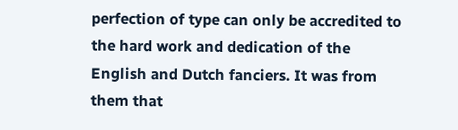perfection of type can only be accredited to the hard work and dedication of the English and Dutch fanciers. It was from them that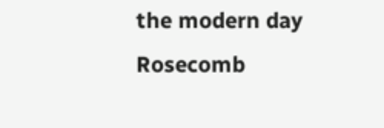the modern day Rosecomb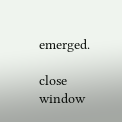emerged.

close window